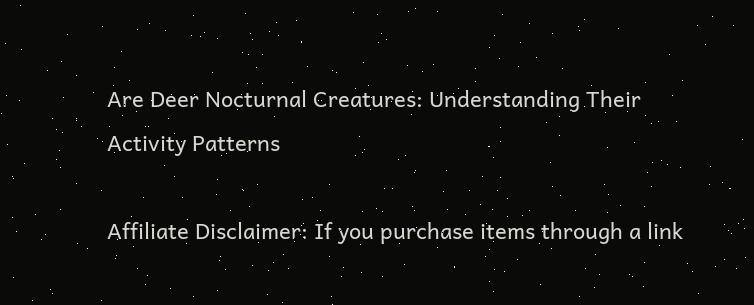Are Deer Nocturnal Creatures: Understanding Their Activity Patterns

Affiliate Disclaimer: If you purchase items through a link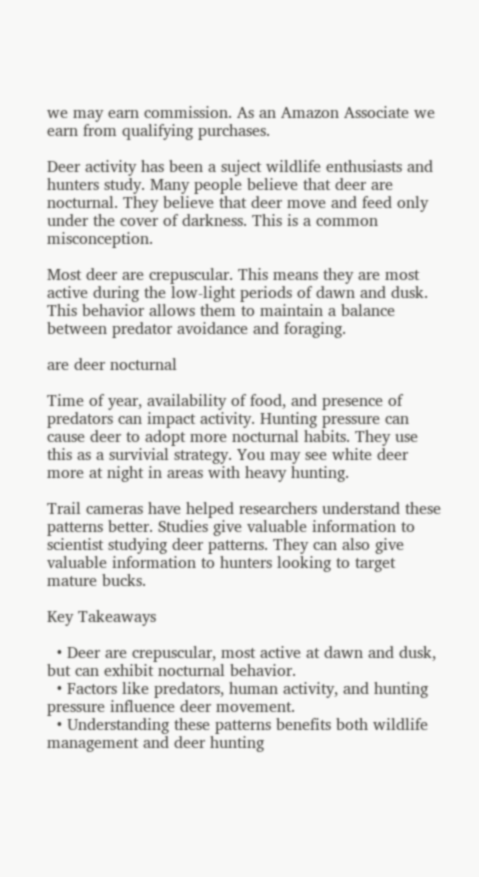we may earn commission. As an Amazon Associate we earn from qualifying purchases.

Deer activity has been a suject wildlife enthusiasts and hunters study. Many people believe that deer are nocturnal. They believe that deer move and feed only under the cover of darkness. This is a common misconception.

Most deer are crepuscular. This means they are most active during the low-light periods of dawn and dusk. This behavior allows them to maintain a balance between predator avoidance and foraging.

are deer nocturnal

Time of year, availability of food, and presence of predators can impact activity. Hunting pressure can cause deer to adopt more nocturnal habits. They use this as a survivial strategy. You may see white deer more at night in areas with heavy hunting.

Trail cameras have helped researchers understand these patterns better. Studies give valuable information to scientist studying deer patterns. They can also give valuable information to hunters looking to target mature bucks.

Key Takeaways

  • Deer are crepuscular, most active at dawn and dusk, but can exhibit nocturnal behavior.
  • Factors like predators, human activity, and hunting pressure influence deer movement.
  • Understanding these patterns benefits both wildlife management and deer hunting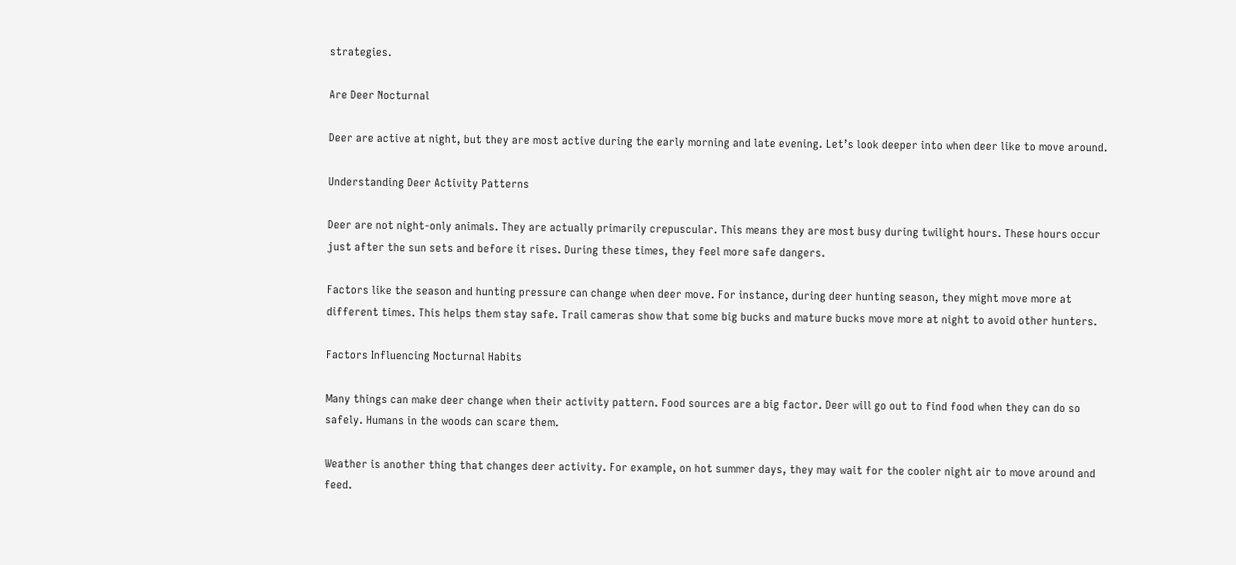strategies.

Are Deer Nocturnal

Deer are active at night, but they are most active during the early morning and late evening. Let’s look deeper into when deer like to move around.

Understanding Deer Activity Patterns

Deer are not night-only animals. They are actually primarily crepuscular. This means they are most busy during twilight hours. These hours occur just after the sun sets and before it rises. During these times, they feel more safe dangers.

Factors like the season and hunting pressure can change when deer move. For instance, during deer hunting season, they might move more at different times. This helps them stay safe. Trail cameras show that some big bucks and mature bucks move more at night to avoid other hunters.

Factors Influencing Nocturnal Habits

Many things can make deer change when their activity pattern. Food sources are a big factor. Deer will go out to find food when they can do so safely. Humans in the woods can scare them.

Weather is another thing that changes deer activity. For example, on hot summer days, they may wait for the cooler night air to move around and feed.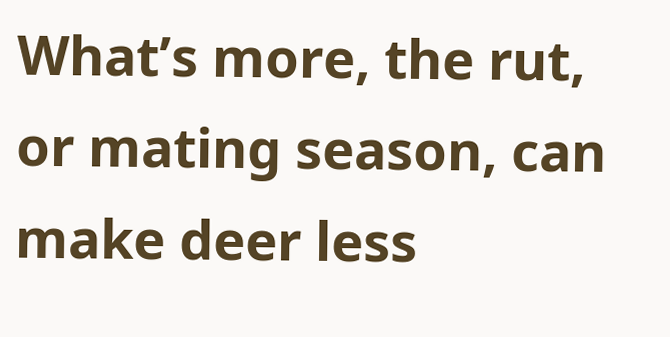What’s more, the rut, or mating season, can make deer less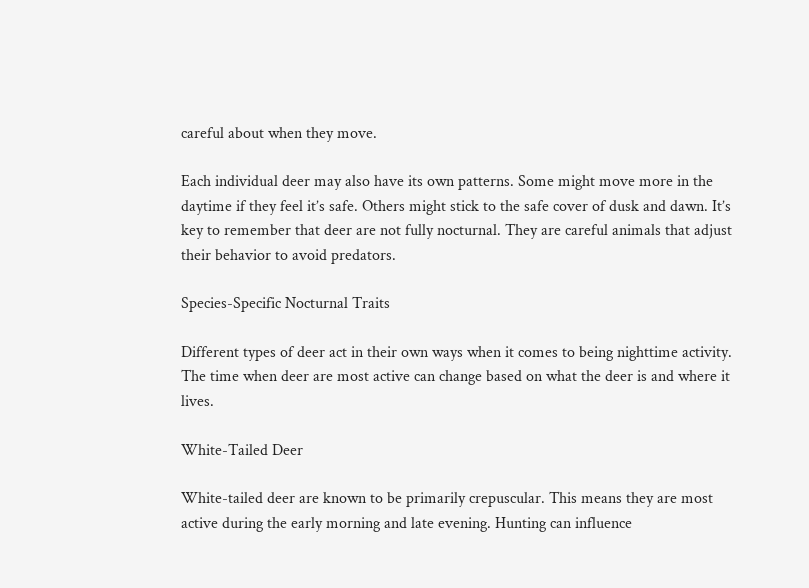careful about when they move.

Each individual deer may also have its own patterns. Some might move more in the daytime if they feel it’s safe. Others might stick to the safe cover of dusk and dawn. It’s key to remember that deer are not fully nocturnal. They are careful animals that adjust their behavior to avoid predators.

Species-Specific Nocturnal Traits

Different types of deer act in their own ways when it comes to being nighttime activity. The time when deer are most active can change based on what the deer is and where it lives.

White-Tailed Deer

White-tailed deer are known to be primarily crepuscular. This means they are most active during the early morning and late evening. Hunting can influence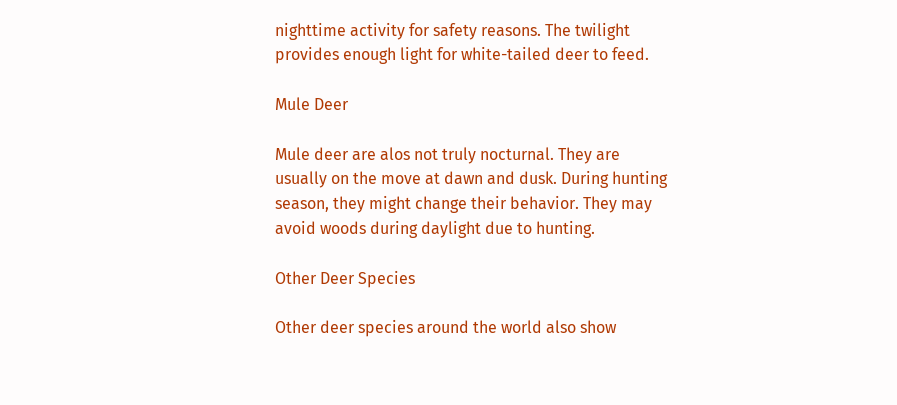nighttime activity for safety reasons. The twilight provides enough light for white-tailed deer to feed.

Mule Deer

Mule deer are alos not truly nocturnal. They are usually on the move at dawn and dusk. During hunting season, they might change their behavior. They may avoid woods during daylight due to hunting.

Other Deer Species

Other deer species around the world also show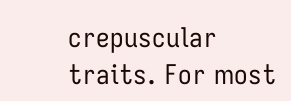crepuscular traits. For most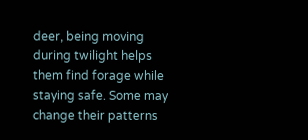deer, being moving during twilight helps them find forage while staying safe. Some may change their patterns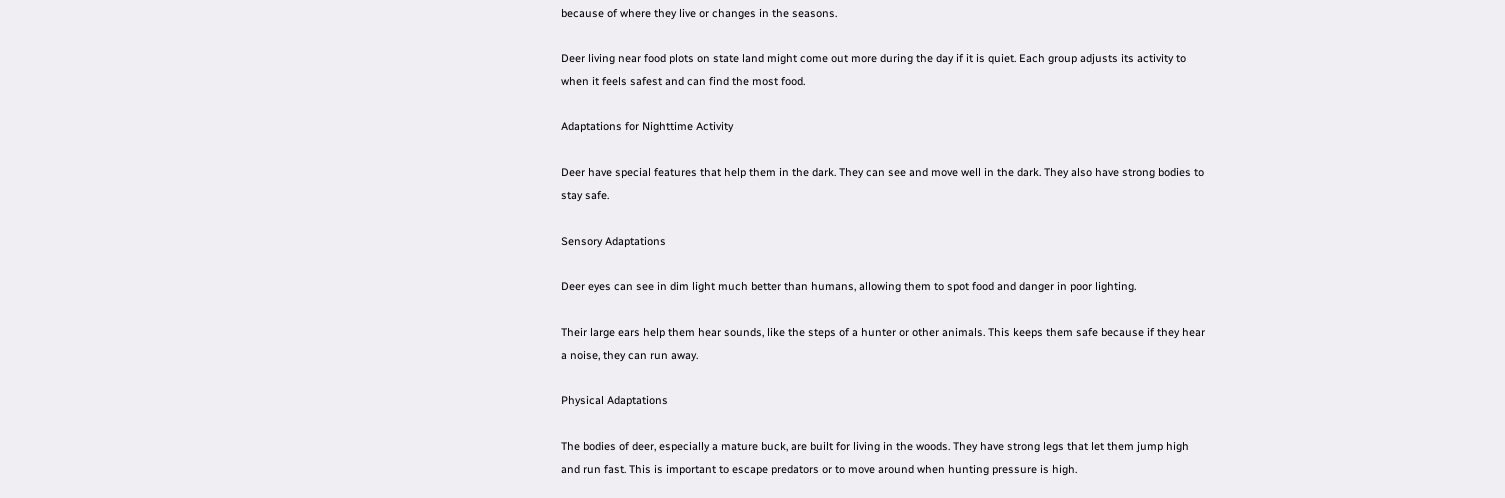because of where they live or changes in the seasons.

Deer living near food plots on state land might come out more during the day if it is quiet. Each group adjusts its activity to when it feels safest and can find the most food.

Adaptations for Nighttime Activity

Deer have special features that help them in the dark. They can see and move well in the dark. They also have strong bodies to stay safe.

Sensory Adaptations

Deer eyes can see in dim light much better than humans, allowing them to spot food and danger in poor lighting.

Their large ears help them hear sounds, like the steps of a hunter or other animals. This keeps them safe because if they hear a noise, they can run away.

Physical Adaptations

The bodies of deer, especially a mature buck, are built for living in the woods. They have strong legs that let them jump high and run fast. This is important to escape predators or to move around when hunting pressure is high.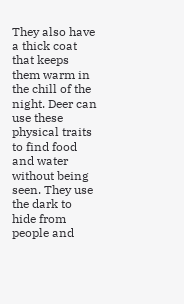They also have a thick coat that keeps them warm in the chill of the night. Deer can use these physical traits to find food and water without being seen. They use the dark to hide from people and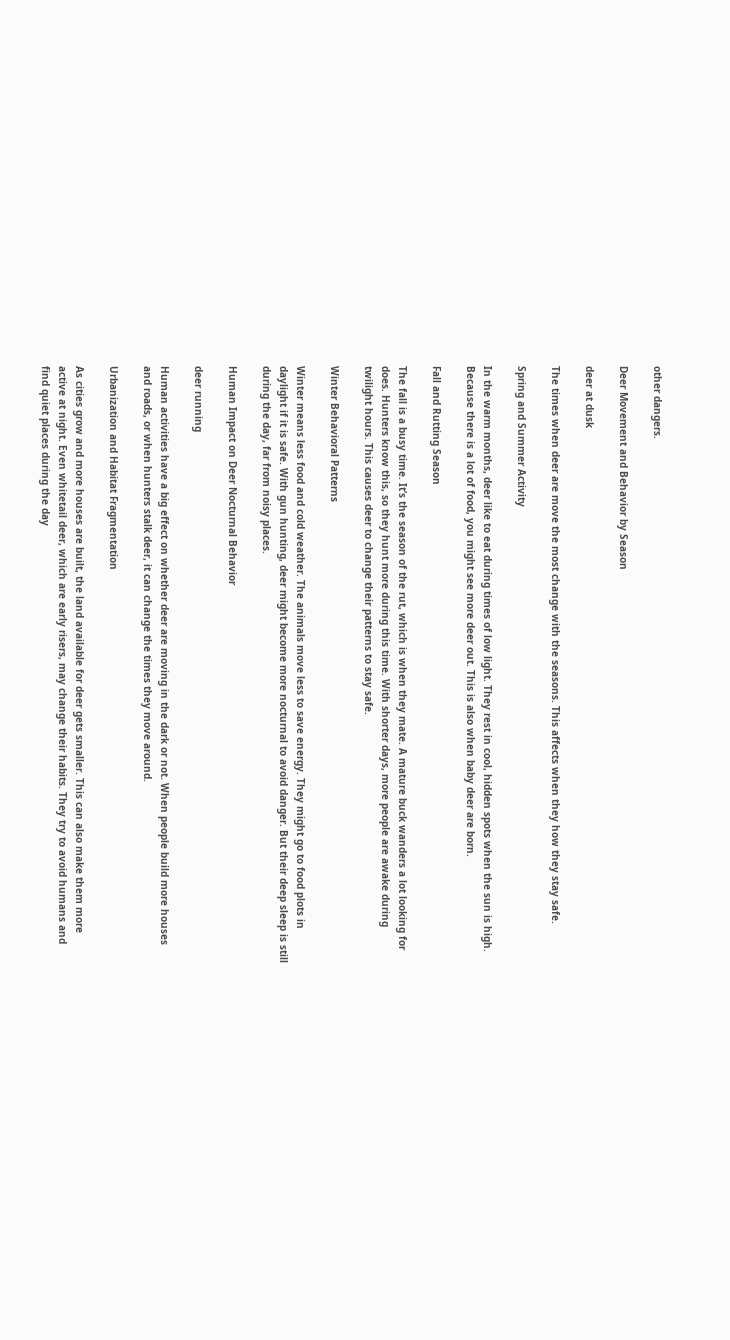other dangers.

Deer Movement and Behavior by Season

deer at dusk

The times when deer are move the most change with the seasons. This affects when they how they stay safe.

Spring and Summer Activity

In the warm months, deer like to eat during times of low light. They rest in cool, hidden spots when the sun is high. Because there is a lot of food, you might see more deer out. This is also when baby deer are born.

Fall and Rutting Season

The fall is a busy time. It’s the season of the rut, which is when they mate. A mature buck wanders a lot looking for does. Hunters know this, so they hunt more during this time. With shorter days, more people are awake during twilight hours. This causes deer to change their patterns to stay safe.

Winter Behavioral Patterns

Winter means less food and cold weather. The animals move less to save energy. They might go to food plots in daylight if it is safe. With gun hunting, deer might become more nocturnal to avoid danger. But their deep sleep is still during the day, far from noisy places.

Human Impact on Deer Nocturnal Behavior

deer running

Human activities have a big effect on whether deer are moving in the dark or not. When people build more houses and roads, or when hunters stalk deer, it can change the times they move around.

Urbanization and Habitat Fragmentation

As cities grow and more houses are built, the land available for deer gets smaller. This can also make them more active at night. Even whitetail deer, which are early risers, may change their habits. They try to avoid humans and find quiet places during the day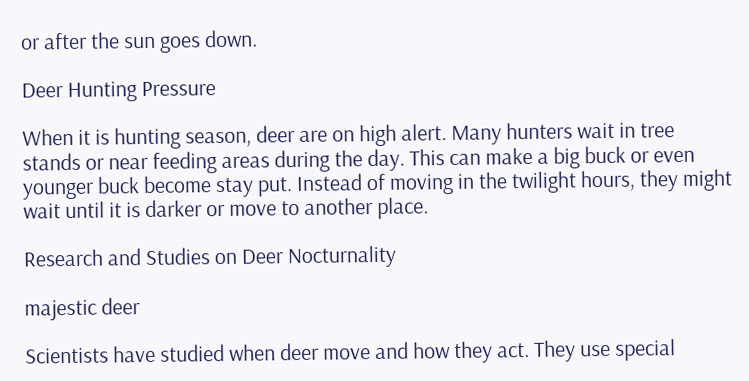or after the sun goes down.

Deer Hunting Pressure

When it is hunting season, deer are on high alert. Many hunters wait in tree stands or near feeding areas during the day. This can make a big buck or even younger buck become stay put. Instead of moving in the twilight hours, they might wait until it is darker or move to another place.

Research and Studies on Deer Nocturnality

majestic deer

Scientists have studied when deer move and how they act. They use special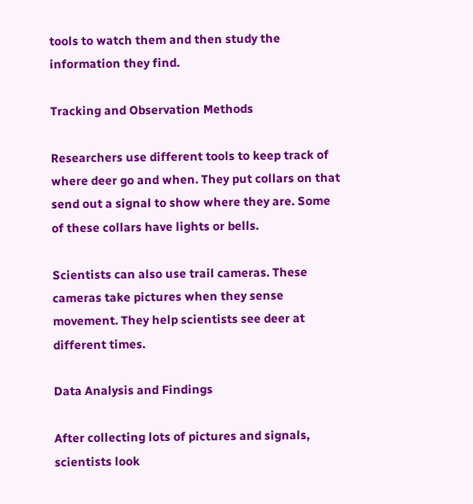tools to watch them and then study the information they find.

Tracking and Observation Methods

Researchers use different tools to keep track of where deer go and when. They put collars on that send out a signal to show where they are. Some of these collars have lights or bells.

Scientists can also use trail cameras. These cameras take pictures when they sense movement. They help scientists see deer at different times.

Data Analysis and Findings

After collecting lots of pictures and signals, scientists look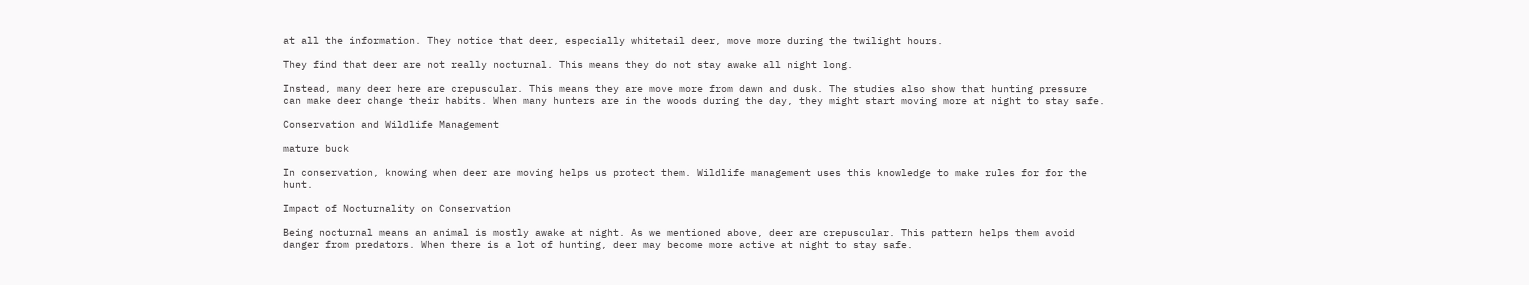at all the information. They notice that deer, especially whitetail deer, move more during the twilight hours.

They find that deer are not really nocturnal. This means they do not stay awake all night long.

Instead, many deer here are crepuscular. This means they are move more from dawn and dusk. The studies also show that hunting pressure can make deer change their habits. When many hunters are in the woods during the day, they might start moving more at night to stay safe.

Conservation and Wildlife Management

mature buck

In conservation, knowing when deer are moving helps us protect them. Wildlife management uses this knowledge to make rules for for the hunt.

Impact of Nocturnality on Conservation

Being nocturnal means an animal is mostly awake at night. As we mentioned above, deer are crepuscular. This pattern helps them avoid danger from predators. When there is a lot of hunting, deer may become more active at night to stay safe.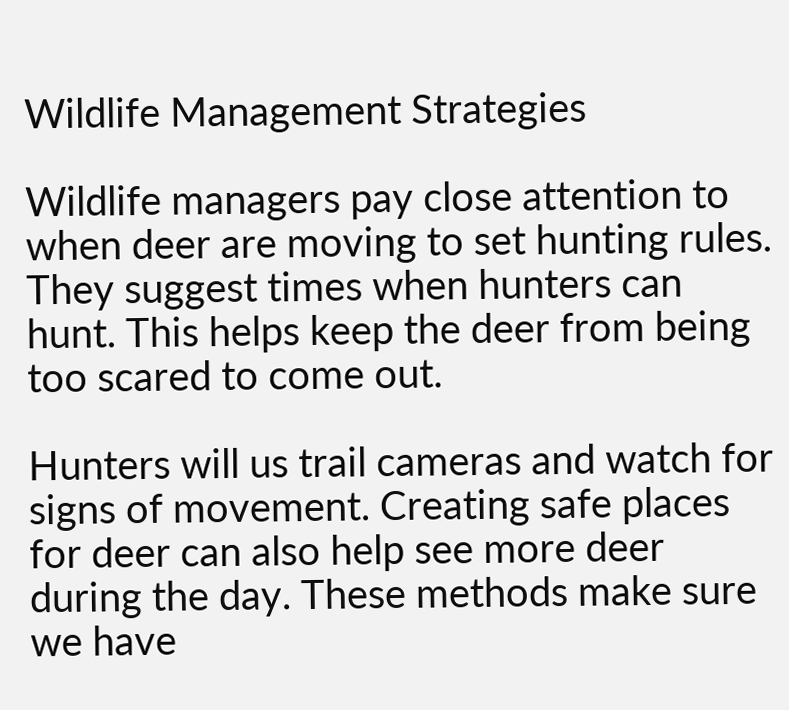Wildlife Management Strategies

Wildlife managers pay close attention to when deer are moving to set hunting rules. They suggest times when hunters can hunt. This helps keep the deer from being too scared to come out.

Hunters will us trail cameras and watch for signs of movement. Creating safe places for deer can also help see more deer during the day. These methods make sure we have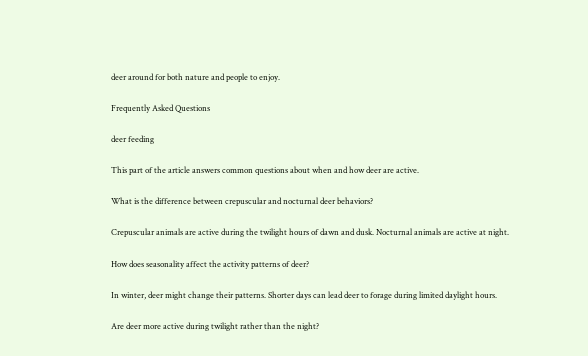deer around for both nature and people to enjoy.

Frequently Asked Questions

deer feeding

This part of the article answers common questions about when and how deer are active.

What is the difference between crepuscular and nocturnal deer behaviors?

Crepuscular animals are active during the twilight hours of dawn and dusk. Nocturnal animals are active at night.

How does seasonality affect the activity patterns of deer?

In winter, deer might change their patterns. Shorter days can lead deer to forage during limited daylight hours.

Are deer more active during twilight rather than the night?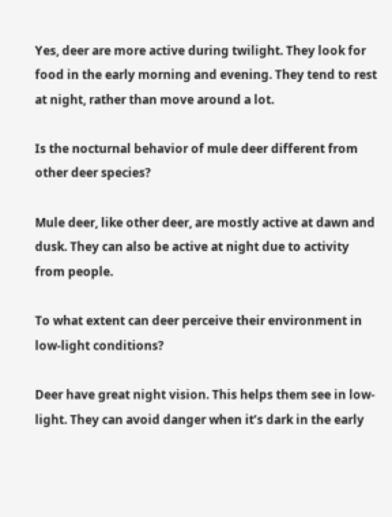Yes, deer are more active during twilight. They look for food in the early morning and evening. They tend to rest at night, rather than move around a lot.

Is the nocturnal behavior of mule deer different from other deer species?

Mule deer, like other deer, are mostly active at dawn and dusk. They can also be active at night due to activity from people.

To what extent can deer perceive their environment in low-light conditions?

Deer have great night vision. This helps them see in low-light. They can avoid danger when it’s dark in the early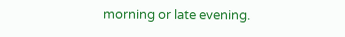morning or late evening.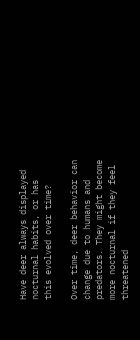Have deer always displayed nocturnal habits, or has this evolved over time?

Over time, deer behavior can change due to humans and predators. They might become more nocturnal if they feel threatened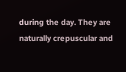during the day. They are naturally crepuscular and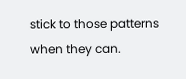stick to those patterns when they can.